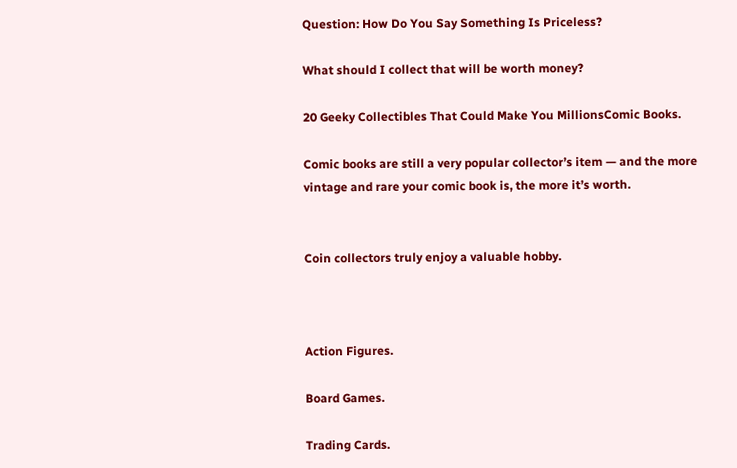Question: How Do You Say Something Is Priceless?

What should I collect that will be worth money?

20 Geeky Collectibles That Could Make You MillionsComic Books.

Comic books are still a very popular collector’s item — and the more vintage and rare your comic book is, the more it’s worth.


Coin collectors truly enjoy a valuable hobby.



Action Figures.

Board Games.

Trading Cards.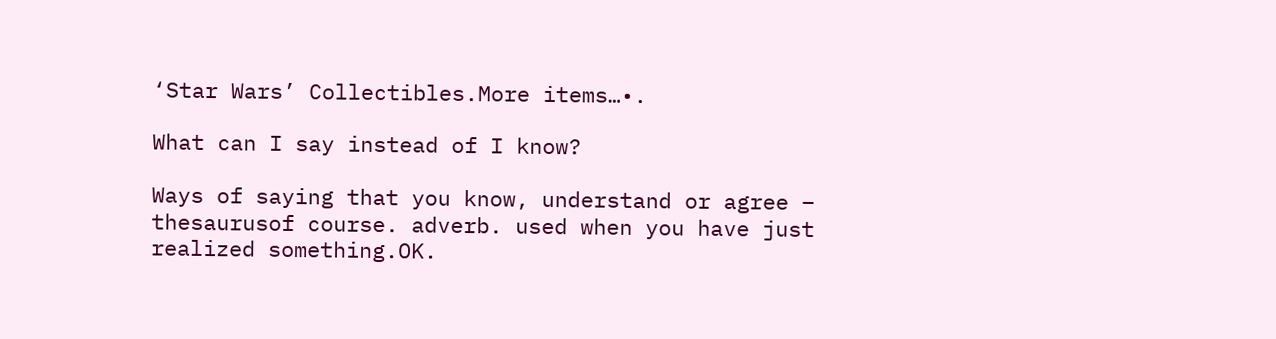‘Star Wars’ Collectibles.More items…•.

What can I say instead of I know?

Ways of saying that you know, understand or agree – thesaurusof course. adverb. used when you have just realized something.OK.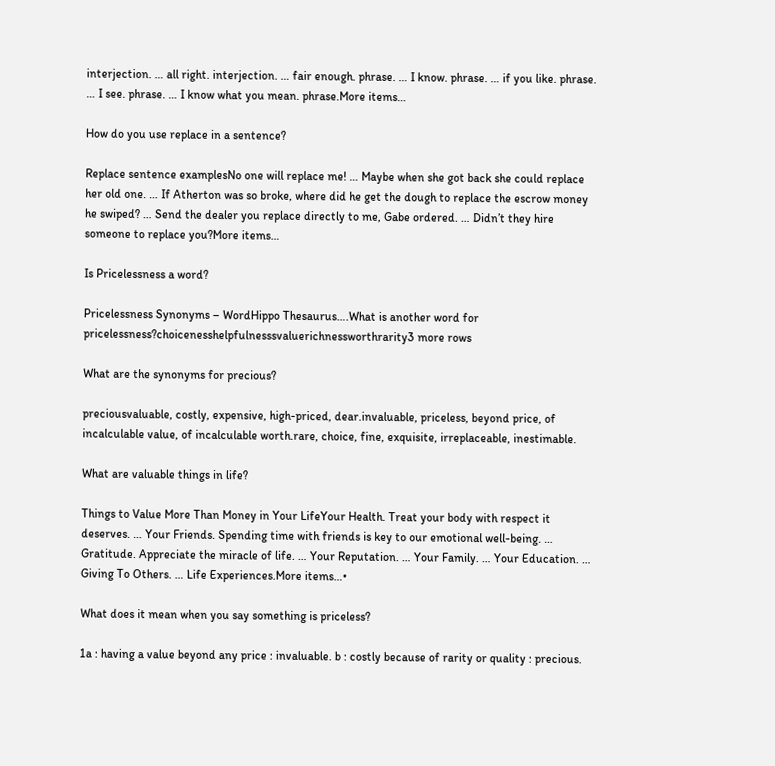interjection. … all right. interjection. … fair enough. phrase. … I know. phrase. … if you like. phrase. … I see. phrase. … I know what you mean. phrase.More items…

How do you use replace in a sentence?

Replace sentence examplesNo one will replace me! … Maybe when she got back she could replace her old one. … If Atherton was so broke, where did he get the dough to replace the escrow money he swiped? … Send the dealer you replace directly to me, Gabe ordered. … Didn’t they hire someone to replace you?More items…

Is Pricelessness a word?

Pricelessness Synonyms – WordHippo Thesaurus….What is another word for pricelessness?choicenesshelpfulnesssvaluerichnessworthrarity3 more rows

What are the synonyms for precious?

preciousvaluable, costly, expensive, high-priced, dear.invaluable, priceless, beyond price, of incalculable value, of incalculable worth.rare, choice, fine, exquisite, irreplaceable, inestimable.

What are valuable things in life?

Things to Value More Than Money in Your LifeYour Health. Treat your body with respect it deserves. … Your Friends. Spending time with friends is key to our emotional well-being. … Gratitude. Appreciate the miracle of life. … Your Reputation. … Your Family. … Your Education. … Giving To Others. … Life Experiences.More items…•

What does it mean when you say something is priceless?

1a : having a value beyond any price : invaluable. b : costly because of rarity or quality : precious.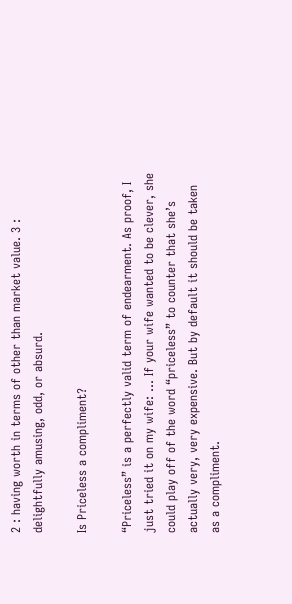2 : having worth in terms of other than market value. 3 : delightfully amusing, odd, or absurd.

Is Priceless a compliment?

“Priceless” is a perfectly valid term of endearment. As proof, I just tried it on my wife: … If your wife wanted to be clever, she could play off of the word “priceless” to counter that she’s actually very, very expensive. But by default it should be taken as a compliment.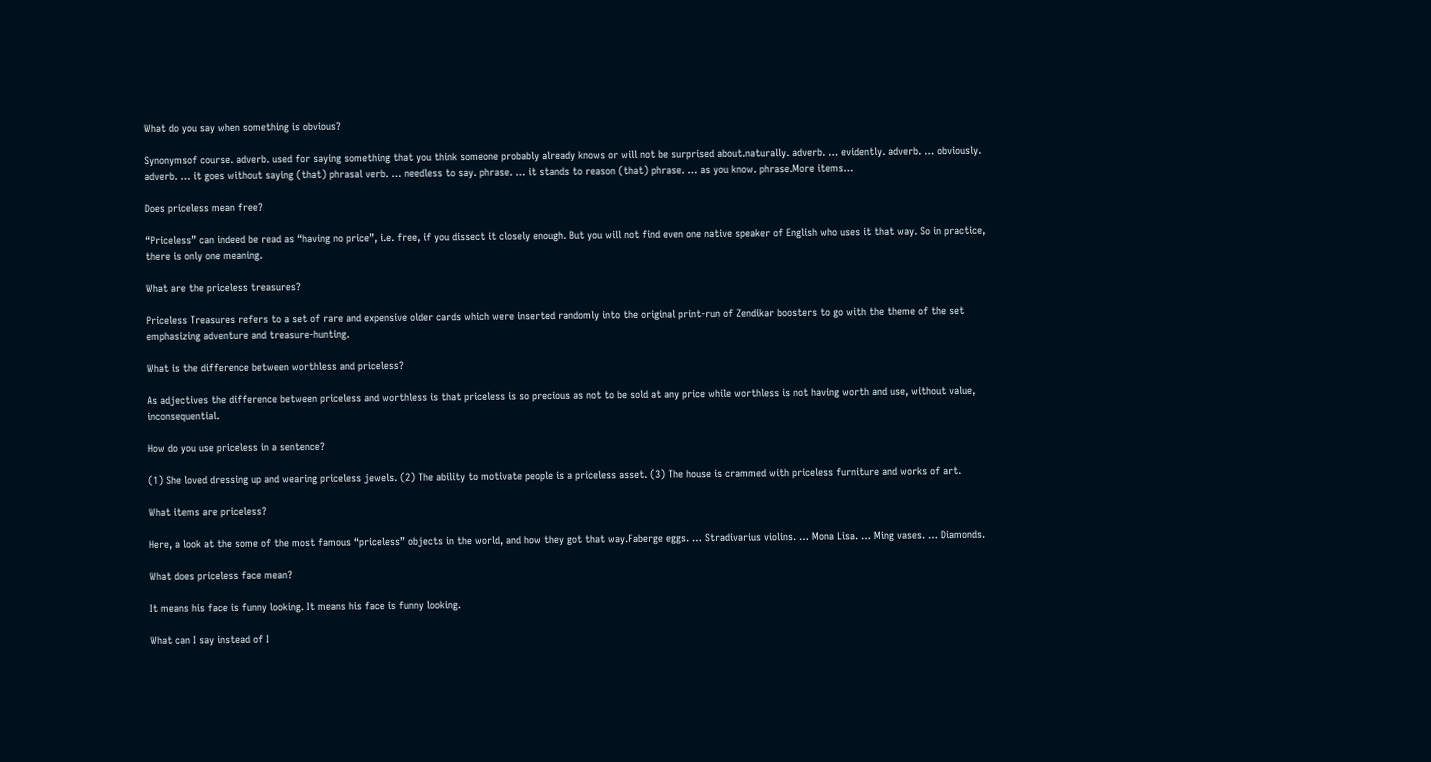What do you say when something is obvious?

Synonymsof course. adverb. used for saying something that you think someone probably already knows or will not be surprised about.naturally. adverb. … evidently. adverb. … obviously. adverb. … it goes without saying (that) phrasal verb. … needless to say. phrase. … it stands to reason (that) phrase. … as you know. phrase.More items…

Does priceless mean free?

“Priceless” can indeed be read as “having no price”, i.e. free, if you dissect it closely enough. But you will not find even one native speaker of English who uses it that way. So in practice, there is only one meaning.

What are the priceless treasures?

Priceless Treasures refers to a set of rare and expensive older cards which were inserted randomly into the original print-run of Zendikar boosters to go with the theme of the set emphasizing adventure and treasure-hunting.

What is the difference between worthless and priceless?

As adjectives the difference between priceless and worthless is that priceless is so precious as not to be sold at any price while worthless is not having worth and use, without value, inconsequential.

How do you use priceless in a sentence?

(1) She loved dressing up and wearing priceless jewels. (2) The ability to motivate people is a priceless asset. (3) The house is crammed with priceless furniture and works of art.

What items are priceless?

Here, a look at the some of the most famous “priceless” objects in the world, and how they got that way.Faberge eggs. … Stradivarius violins. … Mona Lisa. … Ming vases. … Diamonds.

What does priceless face mean?

It means his face is funny looking. It means his face is funny looking.

What can I say instead of I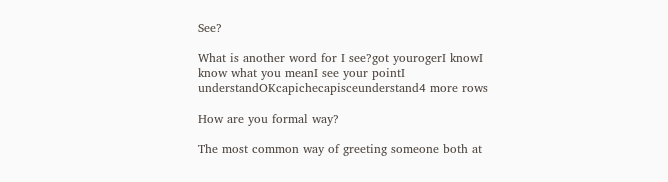See?

What is another word for I see?got yourogerI knowI know what you meanI see your pointI understandOKcapichecapisceunderstand4 more rows

How are you formal way?

The most common way of greeting someone both at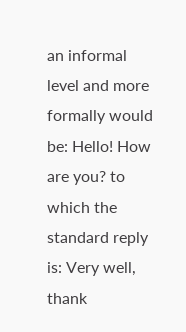an informal level and more formally would be: Hello! How are you? to which the standard reply is: Very well, thank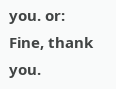you. or: Fine, thank you.